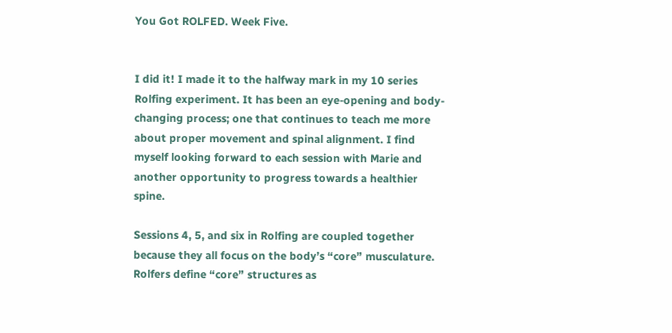You Got ROLFED. Week Five.


I did it! I made it to the halfway mark in my 10 series Rolfing experiment. It has been an eye-opening and body-changing process; one that continues to teach me more about proper movement and spinal alignment. I find myself looking forward to each session with Marie and another opportunity to progress towards a healthier spine.

Sessions 4, 5, and six in Rolfing are coupled together because they all focus on the body’s “core” musculature. Rolfers define “core” structures as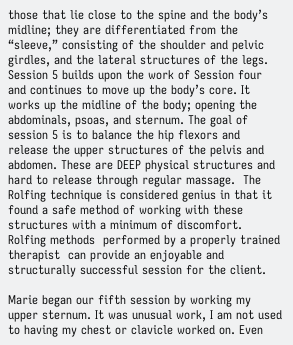those that lie close to the spine and the body’s midline; they are differentiated from the “sleeve,” consisting of the shoulder and pelvic girdles, and the lateral structures of the legs. Session 5 builds upon the work of Session four and continues to move up the body’s core. It works up the midline of the body; opening the abdominals, psoas, and sternum. The goal of session 5 is to balance the hip flexors and release the upper structures of the pelvis and abdomen. These are DEEP physical structures and hard to release through regular massage.  The Rolfing technique is considered genius in that it found a safe method of working with these structures with a minimum of discomfort. Rolfing methods  performed by a properly trained therapist  can provide an enjoyable and structurally successful session for the client.

Marie began our fifth session by working my upper sternum. It was unusual work, I am not used to having my chest or clavicle worked on. Even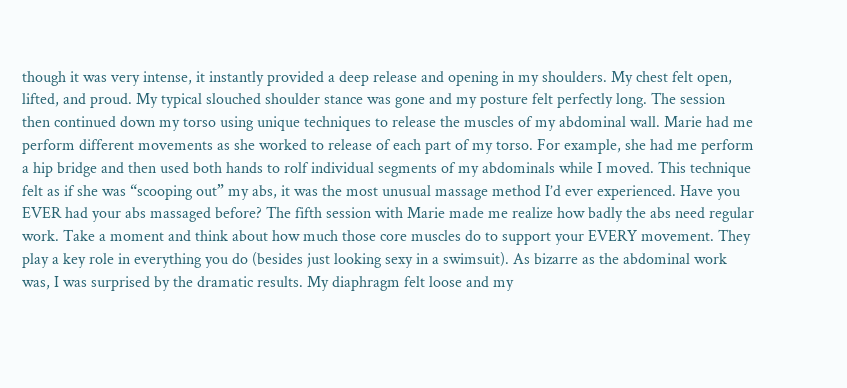though it was very intense, it instantly provided a deep release and opening in my shoulders. My chest felt open, lifted, and proud. My typical slouched shoulder stance was gone and my posture felt perfectly long. The session then continued down my torso using unique techniques to release the muscles of my abdominal wall. Marie had me perform different movements as she worked to release of each part of my torso. For example, she had me perform a hip bridge and then used both hands to rolf individual segments of my abdominals while I moved. This technique felt as if she was “scooping out” my abs, it was the most unusual massage method I’d ever experienced. Have you EVER had your abs massaged before? The fifth session with Marie made me realize how badly the abs need regular work. Take a moment and think about how much those core muscles do to support your EVERY movement. They play a key role in everything you do (besides just looking sexy in a swimsuit). As bizarre as the abdominal work was, I was surprised by the dramatic results. My diaphragm felt loose and my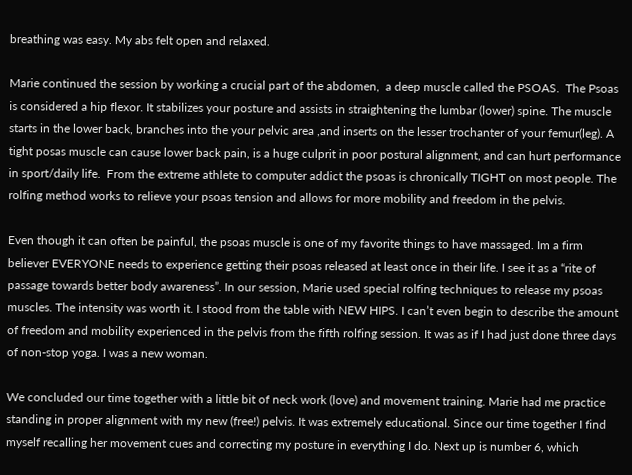breathing was easy. My abs felt open and relaxed.

Marie continued the session by working a crucial part of the abdomen,  a deep muscle called the PSOAS.  The Psoas is considered a hip flexor. It stabilizes your posture and assists in straightening the lumbar (lower) spine. The muscle starts in the lower back, branches into the your pelvic area ,and inserts on the lesser trochanter of your femur(leg). A tight posas muscle can cause lower back pain, is a huge culprit in poor postural alignment, and can hurt performance in sport/daily life.  From the extreme athlete to computer addict the psoas is chronically TIGHT on most people. The rolfing method works to relieve your psoas tension and allows for more mobility and freedom in the pelvis.

Even though it can often be painful, the psoas muscle is one of my favorite things to have massaged. Im a firm believer EVERYONE needs to experience getting their psoas released at least once in their life. I see it as a “rite of passage towards better body awareness”. In our session, Marie used special rolfing techniques to release my psoas muscles. The intensity was worth it. I stood from the table with NEW HIPS. I can’t even begin to describe the amount of freedom and mobility experienced in the pelvis from the fifth rolfing session. It was as if I had just done three days of non-stop yoga. I was a new woman.

We concluded our time together with a little bit of neck work (love) and movement training. Marie had me practice standing in proper alignment with my new (free!) pelvis. It was extremely educational. Since our time together I find myself recalling her movement cues and correcting my posture in everything I do. Next up is number 6, which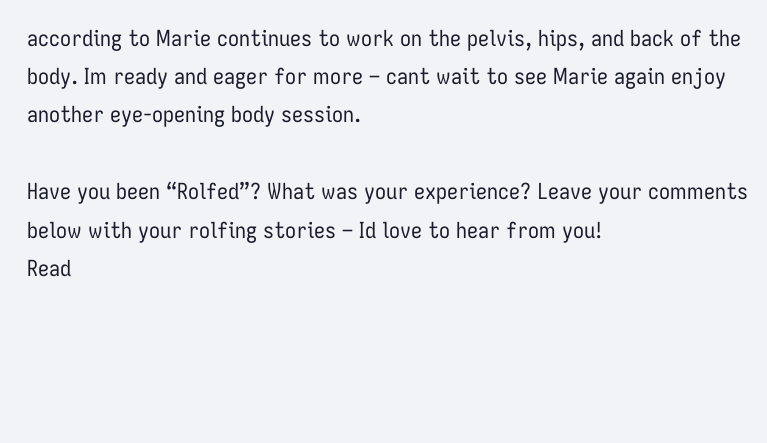according to Marie continues to work on the pelvis, hips, and back of the body. Im ready and eager for more – cant wait to see Marie again enjoy another eye-opening body session.

Have you been “Rolfed”? What was your experience? Leave your comments below with your rolfing stories – Id love to hear from you!
Read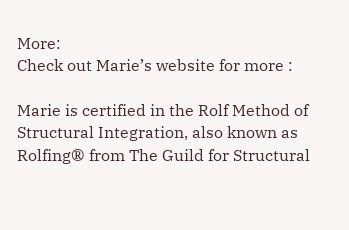More:
Check out Marie’s website for more :

Marie is certified in the Rolf Method of Structural Integration, also known as Rolfing® from The Guild for Structural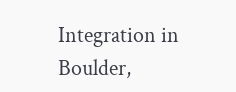Integration in Boulder,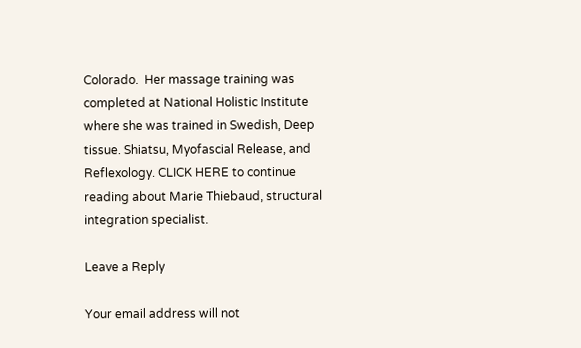Colorado.  Her massage training was completed at National Holistic Institute where she was trained in Swedish, Deep tissue. Shiatsu, Myofascial Release, and Reflexology. CLICK HERE to continue reading about Marie Thiebaud, structural integration specialist.

Leave a Reply

Your email address will not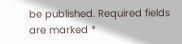be published. Required fields are marked *